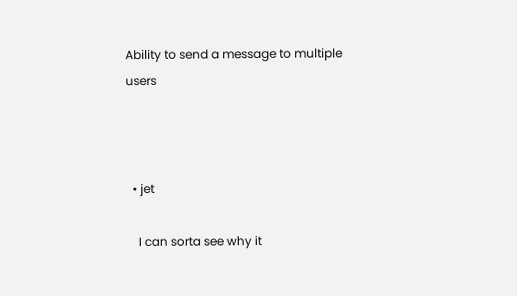Ability to send a message to multiple users



  • jet

    I can sorta see why it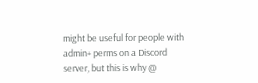might be useful for people with admin+ perms on a Discord server, but this is why @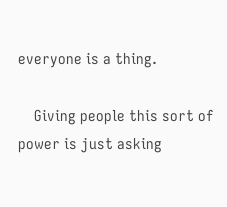everyone is a thing.

    Giving people this sort of power is just asking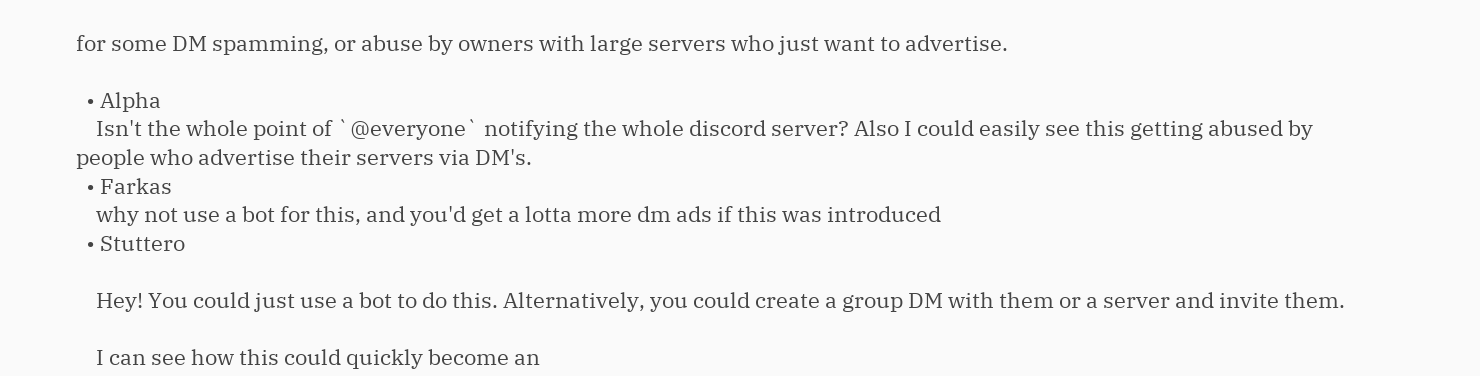for some DM spamming, or abuse by owners with large servers who just want to advertise.

  • Alpha
    Isn't the whole point of `@everyone` notifying the whole discord server? Also I could easily see this getting abused by people who advertise their servers via DM's.
  • Farkas
    why not use a bot for this, and you'd get a lotta more dm ads if this was introduced
  • Stuttero

    Hey! You could just use a bot to do this. Alternatively, you could create a group DM with them or a server and invite them.

    I can see how this could quickly become an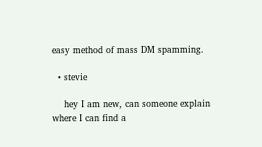easy method of mass DM spamming.

  • stevie

    hey I am new, can someone explain where I can find a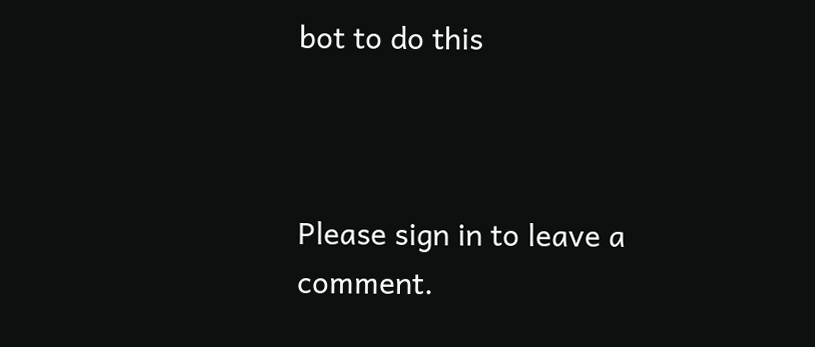bot to do this



Please sign in to leave a comment.